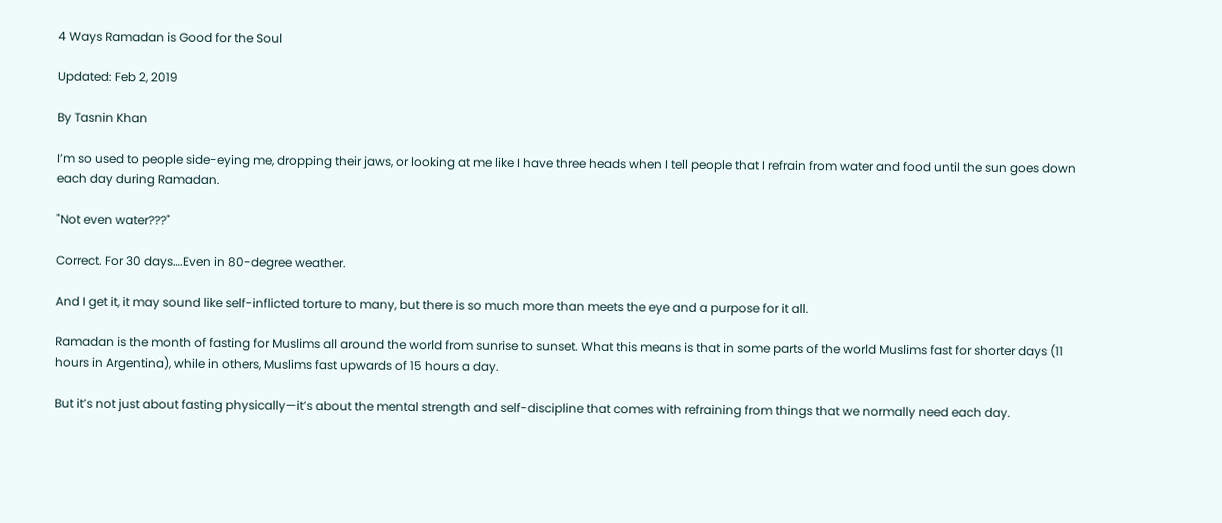4 Ways Ramadan is Good for the Soul

Updated: Feb 2, 2019

By Tasnin Khan

I’m so used to people side-eying me, dropping their jaws, or looking at me like I have three heads when I tell people that I refrain from water and food until the sun goes down each day during Ramadan.

"Not even water???"

Correct. For 30 days….Even in 80-degree weather.

And I get it, it may sound like self-inflicted torture to many, but there is so much more than meets the eye and a purpose for it all.

Ramadan is the month of fasting for Muslims all around the world from sunrise to sunset. What this means is that in some parts of the world Muslims fast for shorter days (11 hours in Argentina), while in others, Muslims fast upwards of 15 hours a day.

But it’s not just about fasting physically—it’s about the mental strength and self-discipline that comes with refraining from things that we normally need each day.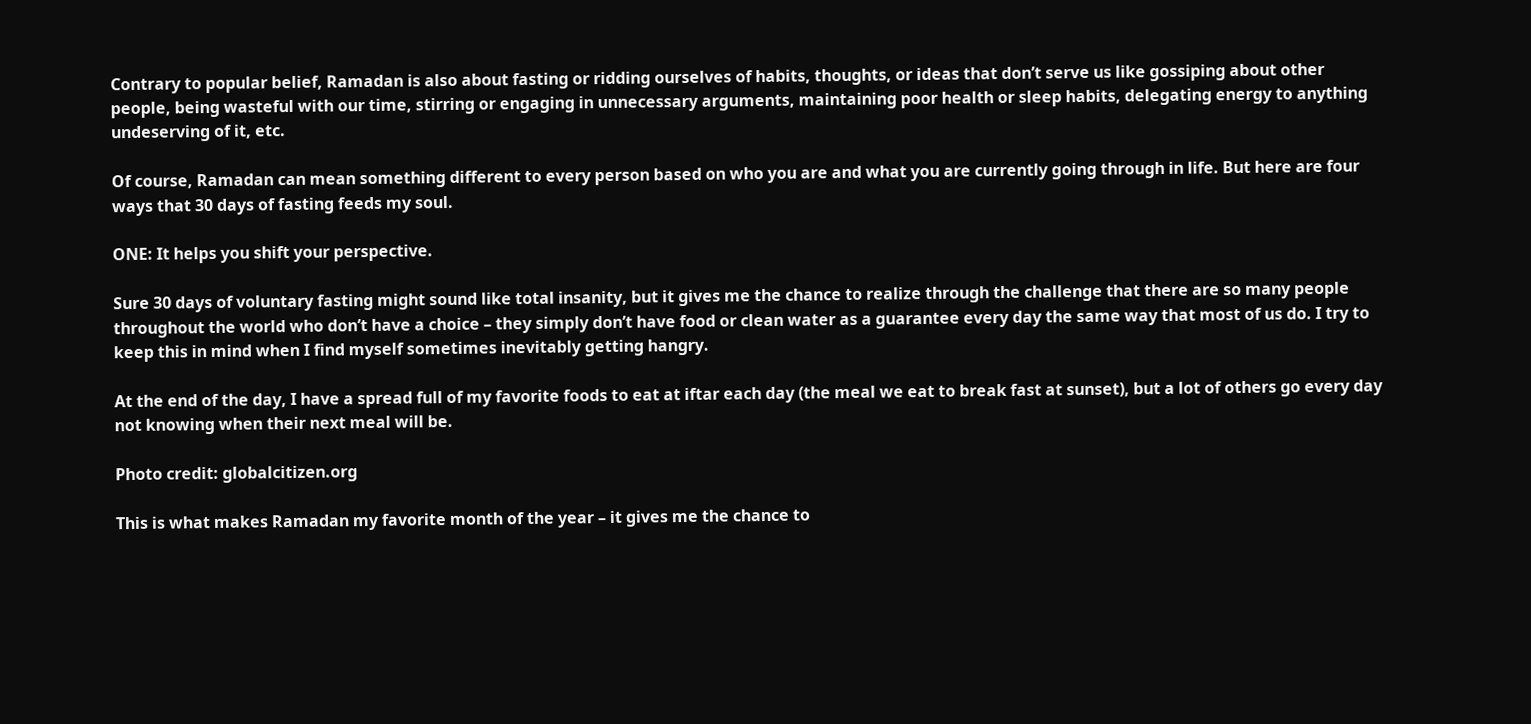Contrary to popular belief, Ramadan is also about fasting or ridding ourselves of habits, thoughts, or ideas that don’t serve us like gossiping about other people, being wasteful with our time, stirring or engaging in unnecessary arguments, maintaining poor health or sleep habits, delegating energy to anything undeserving of it, etc.

Of course, Ramadan can mean something different to every person based on who you are and what you are currently going through in life. But here are four ways that 30 days of fasting feeds my soul.

ONE: It helps you shift your perspective.

Sure 30 days of voluntary fasting might sound like total insanity, but it gives me the chance to realize through the challenge that there are so many people throughout the world who don’t have a choice – they simply don’t have food or clean water as a guarantee every day the same way that most of us do. I try to keep this in mind when I find myself sometimes inevitably getting hangry.

At the end of the day, I have a spread full of my favorite foods to eat at iftar each day (the meal we eat to break fast at sunset), but a lot of others go every day not knowing when their next meal will be.

Photo credit: globalcitizen.org

This is what makes Ramadan my favorite month of the year – it gives me the chance to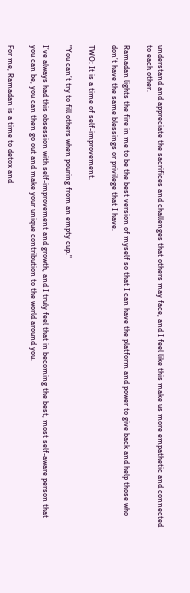understand and appreciate the sacrifices and challenges that others may face, and I feel like this make us more empathetic and connected to each other.

Ramadan lights the fire in me to be the best version of myself so that I can have the platform and power to give back and help those who don’t have the same blessings or privilege that I have.

TWO: It is a time of self-improvement.

"You can’t try to fill others when pouring from an empty cup."

I’ve always had this obsession with self-improvement and growth, and I truly feel that in becoming the best, most self-aware person that you can be, you can then go out and make your unique contribution to the world around you.

For me, Ramadan is a time to detox and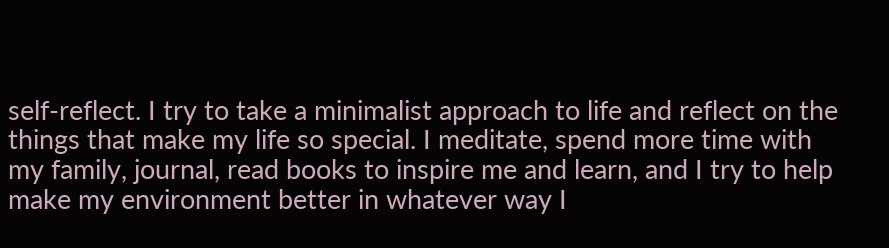self-reflect. I try to take a minimalist approach to life and reflect on the things that make my life so special. I meditate, spend more time with my family, journal, read books to inspire me and learn, and I try to help make my environment better in whatever way I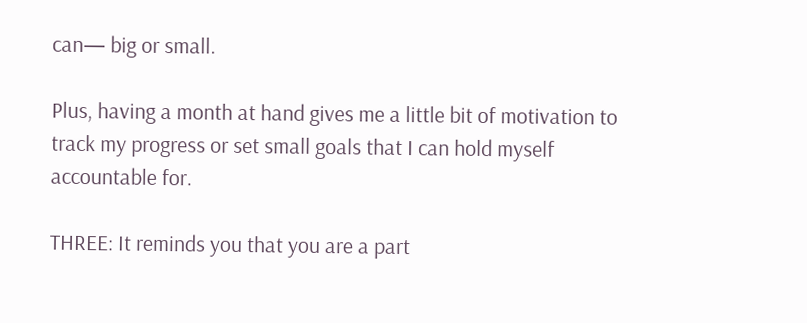can— big or small.

Plus, having a month at hand gives me a little bit of motivation to track my progress or set small goals that I can hold myself accountable for.

THREE: It reminds you that you are a part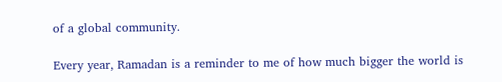of a global community.

Every year, Ramadan is a reminder to me of how much bigger the world is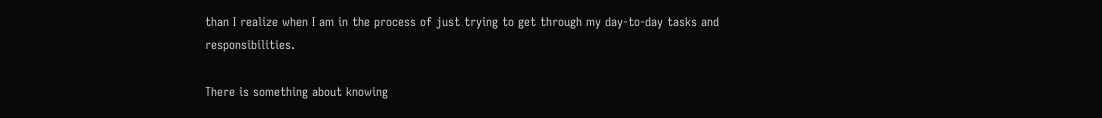than I realize when I am in the process of just trying to get through my day-to-day tasks and responsibilities.

There is something about knowing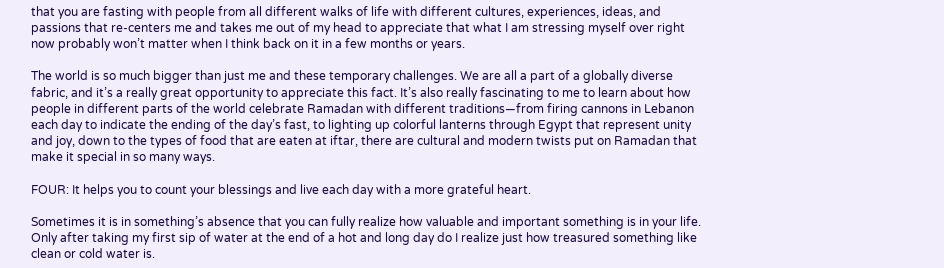that you are fasting with people from all different walks of life with different cultures, experiences, ideas, and passions that re-centers me and takes me out of my head to appreciate that what I am stressing myself over right now probably won’t matter when I think back on it in a few months or years.

The world is so much bigger than just me and these temporary challenges. We are all a part of a globally diverse fabric, and it’s a really great opportunity to appreciate this fact. It’s also really fascinating to me to learn about how people in different parts of the world celebrate Ramadan with different traditions—from firing cannons in Lebanon each day to indicate the ending of the day’s fast, to lighting up colorful lanterns through Egypt that represent unity and joy, down to the types of food that are eaten at iftar, there are cultural and modern twists put on Ramadan that make it special in so many ways.

FOUR: It helps you to count your blessings and live each day with a more grateful heart.

Sometimes it is in something’s absence that you can fully realize how valuable and important something is in your life. Only after taking my first sip of water at the end of a hot and long day do I realize just how treasured something like clean or cold water is.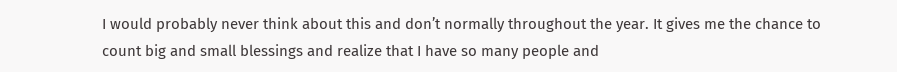I would probably never think about this and don’t normally throughout the year. It gives me the chance to count big and small blessings and realize that I have so many people and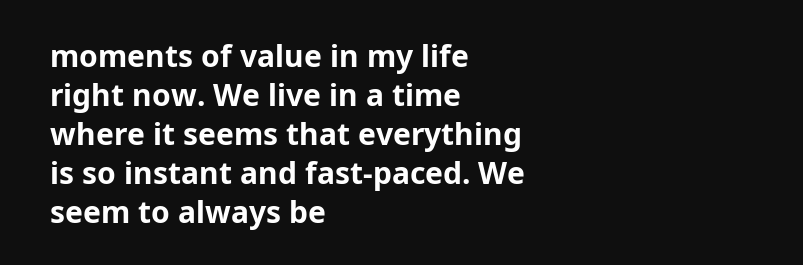moments of value in my life right now. We live in a time where it seems that everything is so instant and fast-paced. We seem to always be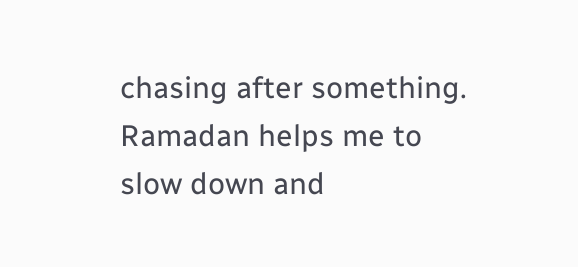chasing after something. Ramadan helps me to slow down and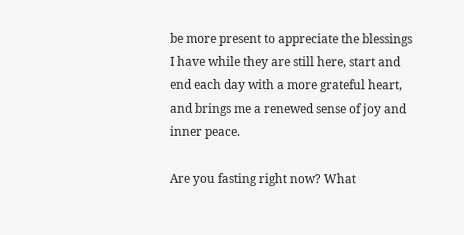be more present to appreciate the blessings I have while they are still here, start and end each day with a more grateful heart, and brings me a renewed sense of joy and inner peace.

Are you fasting right now? What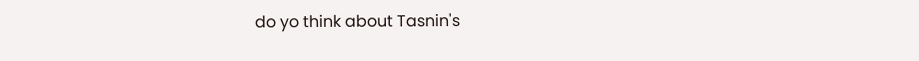do yo think about Tasnin's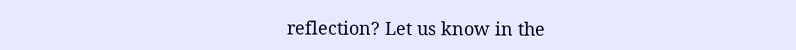reflection? Let us know in the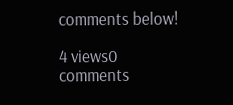comments below!

4 views0 comments